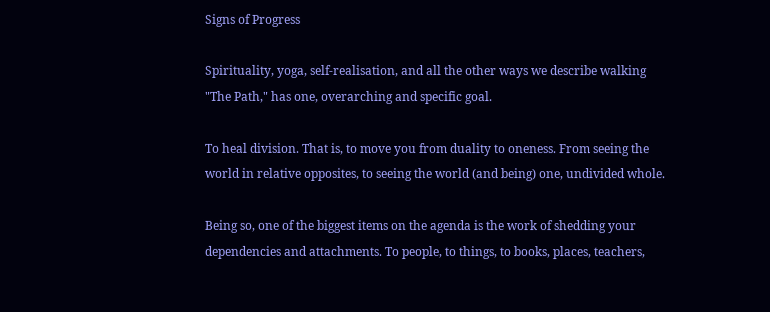Signs of Progress

Spirituality, yoga, self-realisation, and all the other ways we describe walking "The Path," has one, overarching and specific goal.

To heal division. That is, to move you from duality to oneness. From seeing the world in relative opposites, to seeing the world (and being) one, undivided whole.

Being so, one of the biggest items on the agenda is the work of shedding your dependencies and attachments. To people, to things, to books, places, teachers,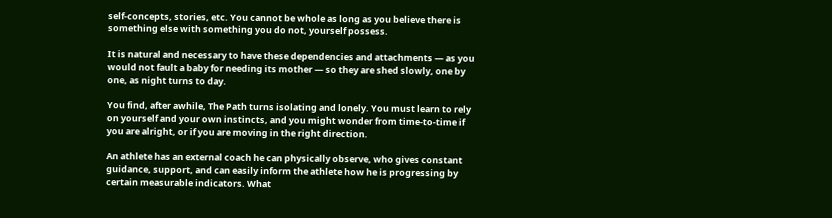self-concepts, stories, etc. You cannot be whole as long as you believe there is something else with something you do not, yourself possess.

It is natural and necessary to have these dependencies and attachments — as you would not fault a baby for needing its mother — so they are shed slowly, one by one, as night turns to day.

You find, after awhile, The Path turns isolating and lonely. You must learn to rely on yourself and your own instincts, and you might wonder from time-to-time if you are alright, or if you are moving in the right direction.

An athlete has an external coach he can physically observe, who gives constant guidance, support, and can easily inform the athlete how he is progressing by certain measurable indicators. What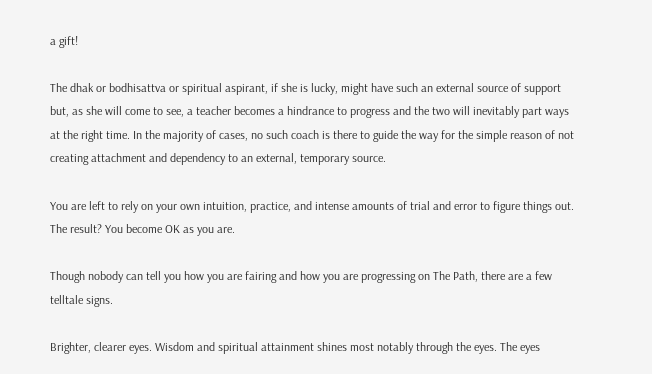a gift!

The dhak or bodhisattva or spiritual aspirant, if she is lucky, might have such an external source of support but, as she will come to see, a teacher becomes a hindrance to progress and the two will inevitably part ways at the right time. In the majority of cases, no such coach is there to guide the way for the simple reason of not creating attachment and dependency to an external, temporary source.

You are left to rely on your own intuition, practice, and intense amounts of trial and error to figure things out. The result? You become OK as you are.

Though nobody can tell you how you are fairing and how you are progressing on The Path, there are a few telltale signs.

Brighter, clearer eyes. Wisdom and spiritual attainment shines most notably through the eyes. The eyes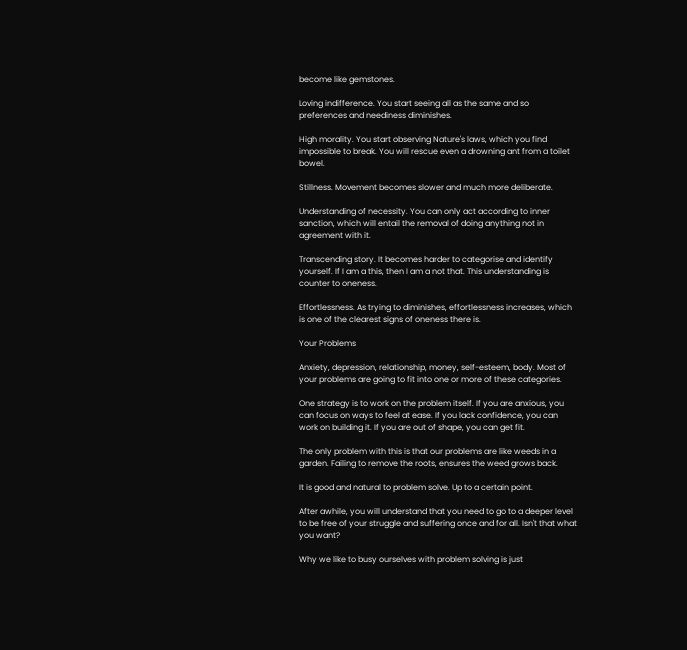become like gemstones.

Loving indifference. You start seeing all as the same and so preferences and neediness diminishes.

High morality. You start observing Nature's laws, which you find impossible to break. You will rescue even a drowning ant from a toilet bowel.

Stillness. Movement becomes slower and much more deliberate.

Understanding of necessity. You can only act according to inner sanction, which will entail the removal of doing anything not in agreement with it.

Transcending story. It becomes harder to categorise and identify yourself. If I am a this, then I am a not that. This understanding is counter to oneness.

Effortlessness. As trying to diminishes, effortlessness increases, which is one of the clearest signs of oneness there is.

Your Problems

Anxiety, depression, relationship, money, self-esteem, body. Most of your problems are going to fit into one or more of these categories.

One strategy is to work on the problem itself. If you are anxious, you can focus on ways to feel at ease. If you lack confidence, you can work on building it. If you are out of shape, you can get fit.

The only problem with this is that our problems are like weeds in a garden. Failing to remove the roots, ensures the weed grows back.

It is good and natural to problem solve. Up to a certain point.

After awhile, you will understand that you need to go to a deeper level to be free of your struggle and suffering once and for all. Isn't that what you want?

Why we like to busy ourselves with problem solving is just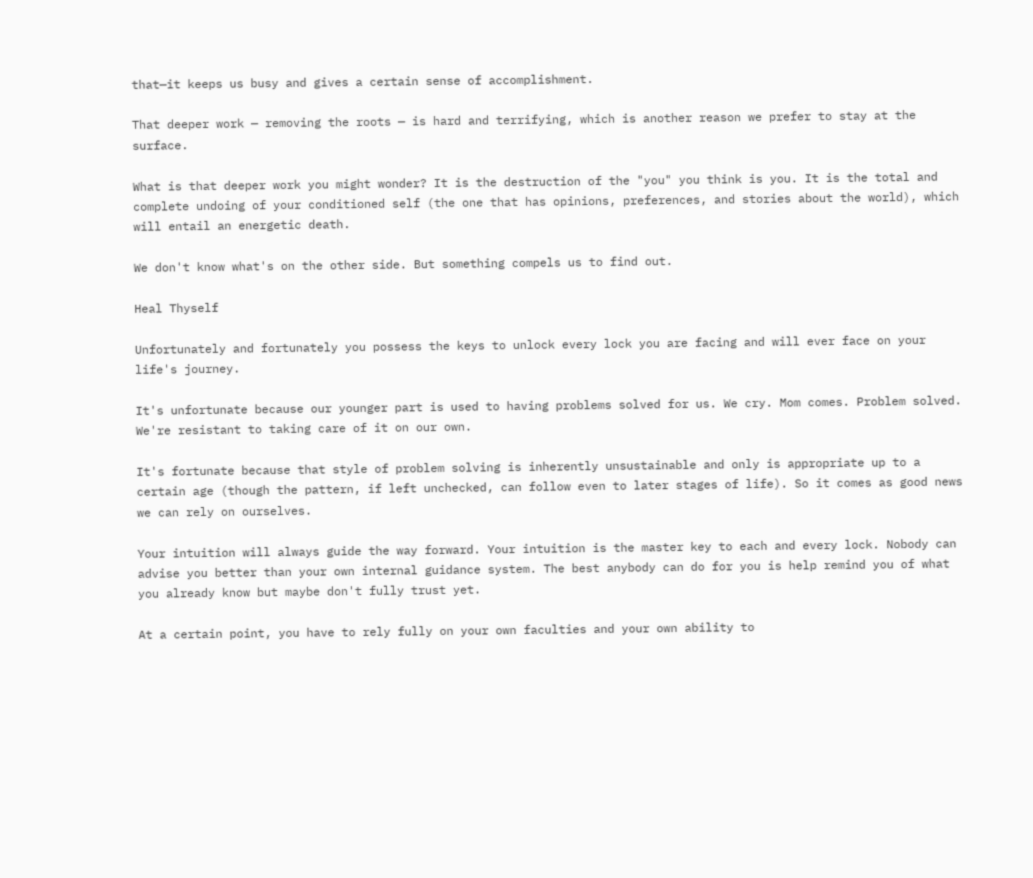that—it keeps us busy and gives a certain sense of accomplishment.

That deeper work — removing the roots — is hard and terrifying, which is another reason we prefer to stay at the surface.

What is that deeper work you might wonder? It is the destruction of the "you" you think is you. It is the total and complete undoing of your conditioned self (the one that has opinions, preferences, and stories about the world), which will entail an energetic death.

We don't know what's on the other side. But something compels us to find out.

Heal Thyself

Unfortunately and fortunately you possess the keys to unlock every lock you are facing and will ever face on your life's journey.

It's unfortunate because our younger part is used to having problems solved for us. We cry. Mom comes. Problem solved. We're resistant to taking care of it on our own.

It's fortunate because that style of problem solving is inherently unsustainable and only is appropriate up to a certain age (though the pattern, if left unchecked, can follow even to later stages of life). So it comes as good news we can rely on ourselves.

Your intuition will always guide the way forward. Your intuition is the master key to each and every lock. Nobody can advise you better than your own internal guidance system. The best anybody can do for you is help remind you of what you already know but maybe don't fully trust yet.

At a certain point, you have to rely fully on your own faculties and your own ability to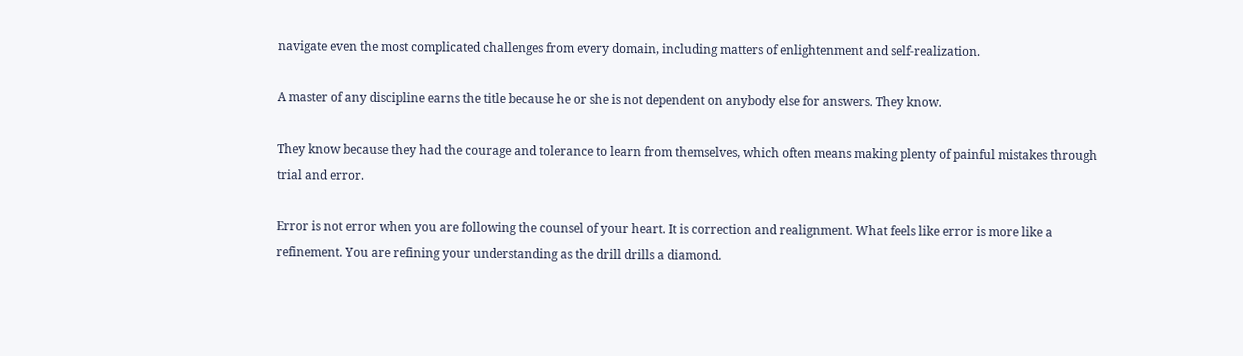navigate even the most complicated challenges from every domain, including matters of enlightenment and self-realization.

A master of any discipline earns the title because he or she is not dependent on anybody else for answers. They know.

They know because they had the courage and tolerance to learn from themselves, which often means making plenty of painful mistakes through trial and error.

Error is not error when you are following the counsel of your heart. It is correction and realignment. What feels like error is more like a refinement. You are refining your understanding as the drill drills a diamond.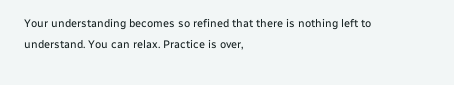Your understanding becomes so refined that there is nothing left to understand. You can relax. Practice is over,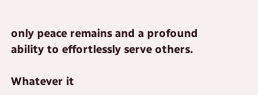only peace remains and a profound ability to effortlessly serve others.

Whatever it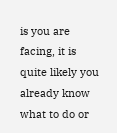is you are facing, it is quite likely you already know what to do or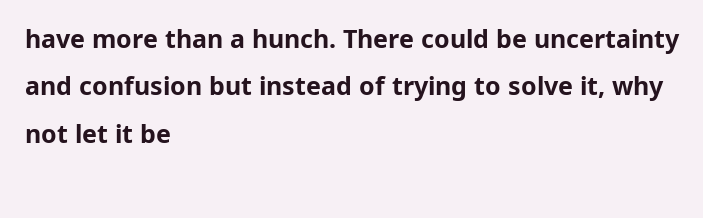have more than a hunch. There could be uncertainty and confusion but instead of trying to solve it, why not let it be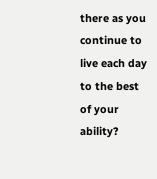there as you continue to live each day to the best of your ability?